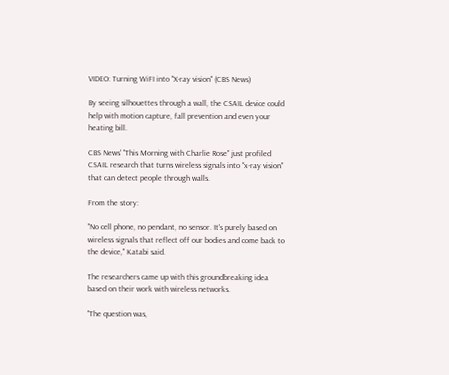VIDEO: Turning WiFI into "X-ray vision" (CBS News)

By seeing silhouettes through a wall, the CSAIL device could help with motion capture, fall prevention and even your heating bill.

CBS News' "This Morning with Charlie Rose" just profiled CSAIL research that turns wireless signals into "x-ray vision" that can detect people through walls.

From the story:

"No cell phone, no pendant, no sensor. It's purely based on wireless signals that reflect off our bodies and come back to the device," Katabi said.

The researchers came up with this groundbreaking idea based on their work with wireless networks.

"The question was,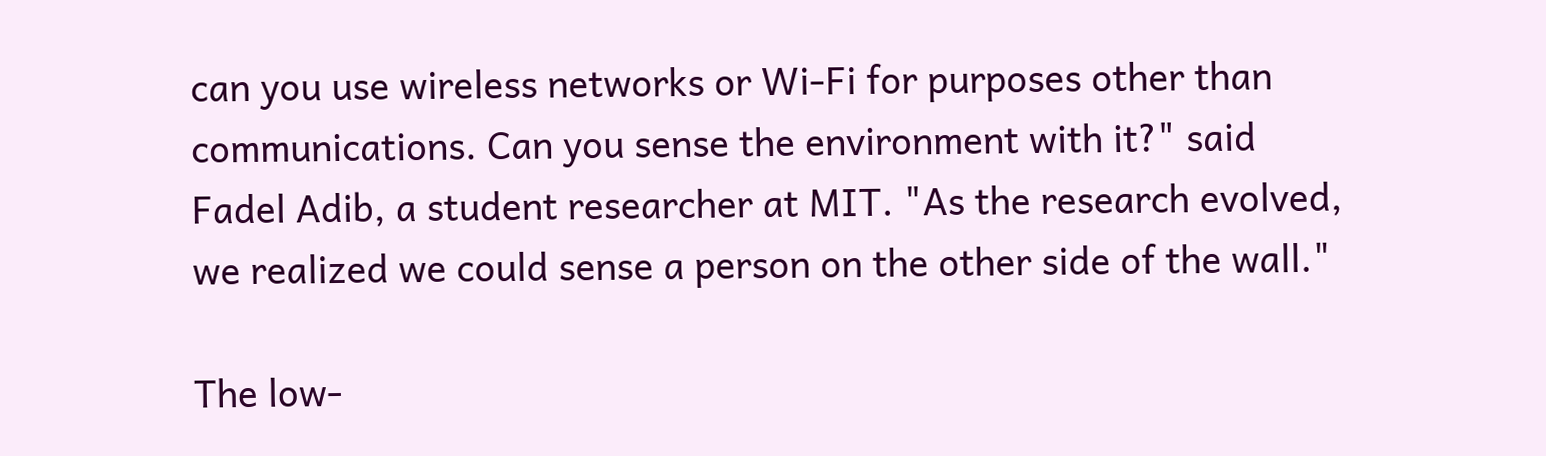can you use wireless networks or Wi-Fi for purposes other than communications. Can you sense the environment with it?" said Fadel Adib, a student researcher at MIT. "As the research evolved, we realized we could sense a person on the other side of the wall."

The low-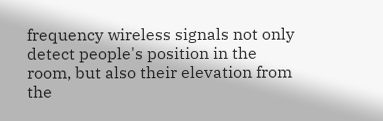frequency wireless signals not only detect people's position in the room, but also their elevation from the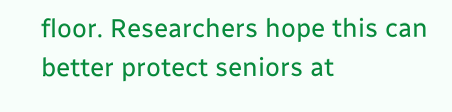floor. Researchers hope this can better protect seniors at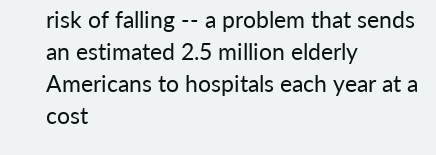risk of falling -- a problem that sends an estimated 2.5 million elderly Americans to hospitals each year at a cost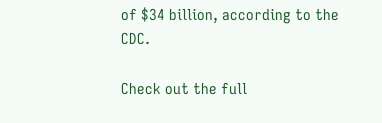of $34 billion, according to the CDC.

Check out the full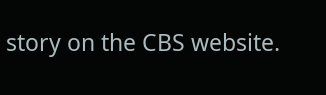story on the CBS website.